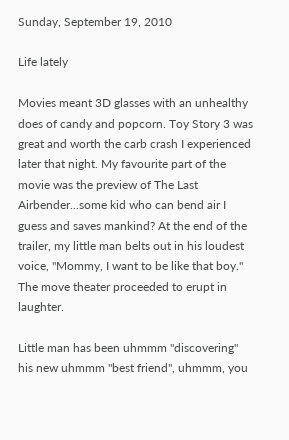Sunday, September 19, 2010

Life lately

Movies meant 3D glasses with an unhealthy does of candy and popcorn. Toy Story 3 was great and worth the carb crash I experienced later that night. My favourite part of the movie was the preview of The Last Airbender...some kid who can bend air I guess and saves mankind? At the end of the trailer, my little man belts out in his loudest voice, "Mommy, I want to be like that boy." The move theater proceeded to erupt in laughter.

Little man has been uhmmm "discovering" his new uhmmm "best friend", uhmmm, you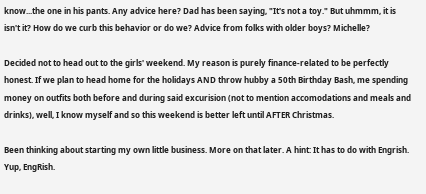know...the one in his pants. Any advice here? Dad has been saying, "It's not a toy." But uhmmm, it is isn't it? How do we curb this behavior or do we? Advice from folks with older boys? Michelle?

Decided not to head out to the girls' weekend. My reason is purely finance-related to be perfectly honest. If we plan to head home for the holidays AND throw hubby a 50th Birthday Bash, me spending money on outfits both before and during said excurision (not to mention accomodations and meals and drinks), well, I know myself and so this weekend is better left until AFTER Christmas.

Been thinking about starting my own little business. More on that later. A hint: It has to do with Engrish. Yup, EngRish.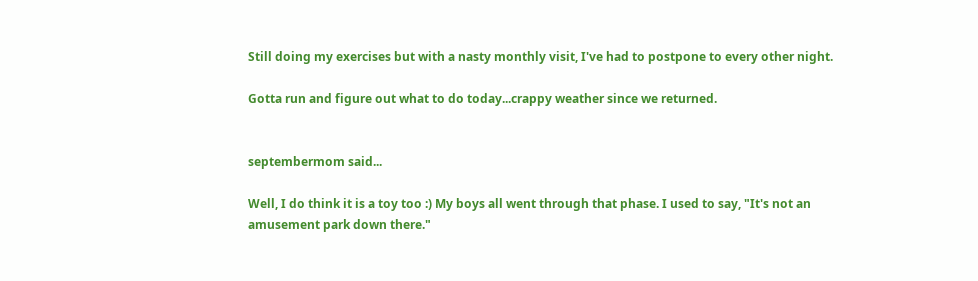Still doing my exercises but with a nasty monthly visit, I've had to postpone to every other night.

Gotta run and figure out what to do today...crappy weather since we returned.


septembermom said...

Well, I do think it is a toy too :) My boys all went through that phase. I used to say, "It's not an amusement park down there."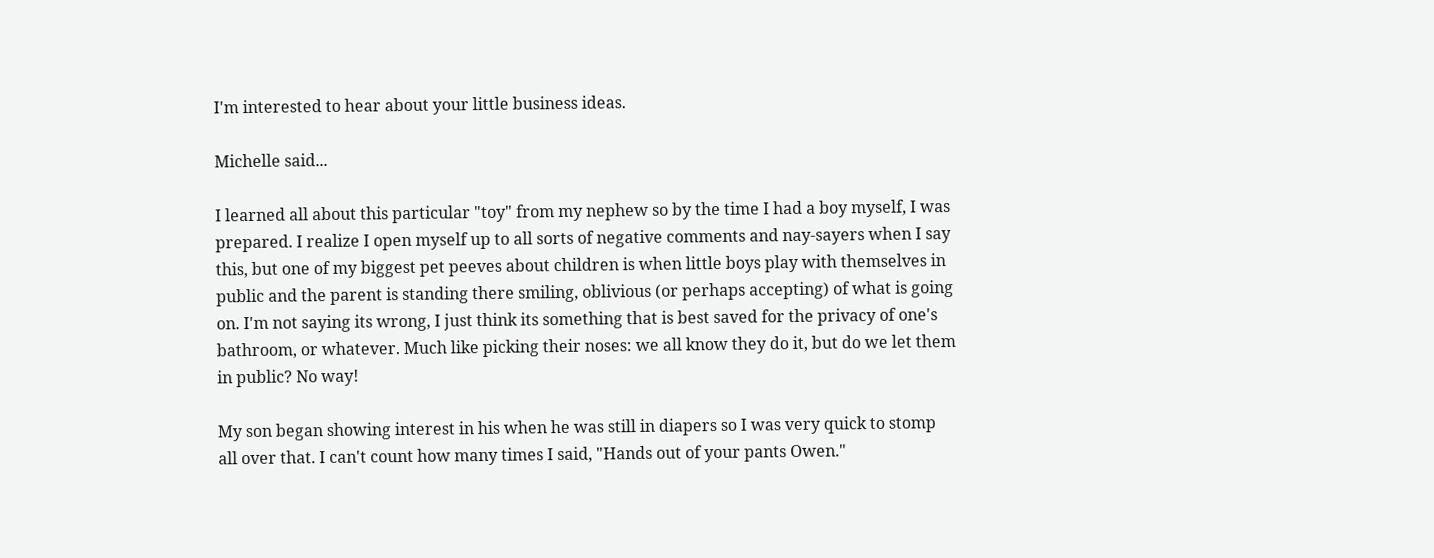I'm interested to hear about your little business ideas.

Michelle said...

I learned all about this particular "toy" from my nephew so by the time I had a boy myself, I was prepared. I realize I open myself up to all sorts of negative comments and nay-sayers when I say this, but one of my biggest pet peeves about children is when little boys play with themselves in public and the parent is standing there smiling, oblivious (or perhaps accepting) of what is going on. I'm not saying its wrong, I just think its something that is best saved for the privacy of one's bathroom, or whatever. Much like picking their noses: we all know they do it, but do we let them in public? No way!

My son began showing interest in his when he was still in diapers so I was very quick to stomp all over that. I can't count how many times I said, "Hands out of your pants Owen."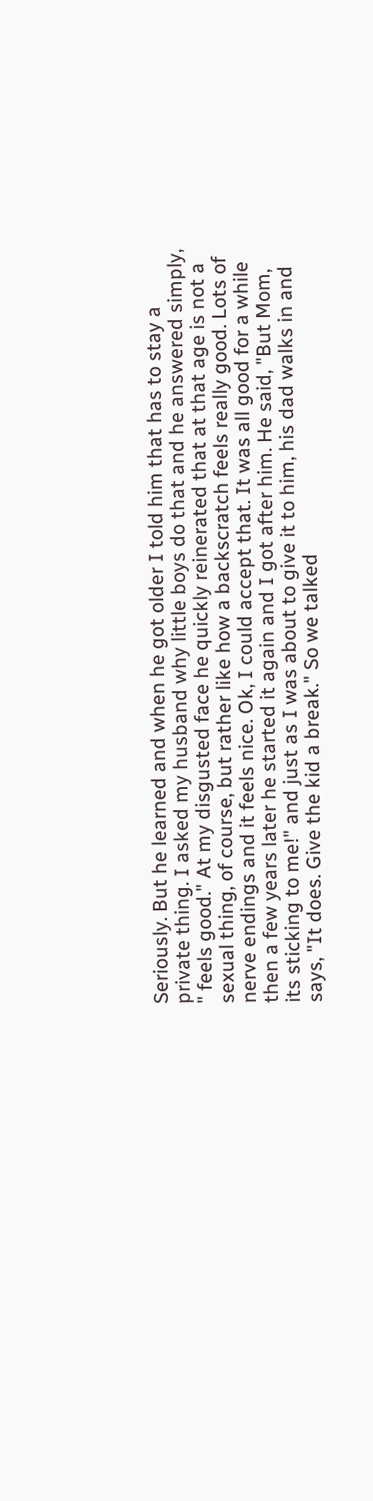Seriously. But he learned and when he got older I told him that has to stay a private thing. I asked my husband why little boys do that and he answered simply, " feels good." At my disgusted face he quickly reinerated that at that age is not a sexual thing, of course, but rather like how a backscratch feels really good. Lots of nerve endings and it feels nice. Ok, I could accept that. It was all good for a while then a few years later he started it again and I got after him. He said, "But Mom, its sticking to me!" and just as I was about to give it to him, his dad walks in and says, "It does. Give the kid a break." So we talked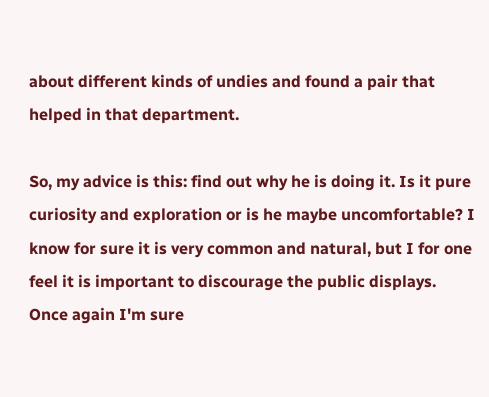about different kinds of undies and found a pair that helped in that department.

So, my advice is this: find out why he is doing it. Is it pure curiosity and exploration or is he maybe uncomfortable? I know for sure it is very common and natural, but I for one feel it is important to discourage the public displays. Once again I'm sure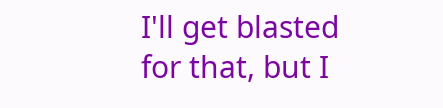I'll get blasted for that, but I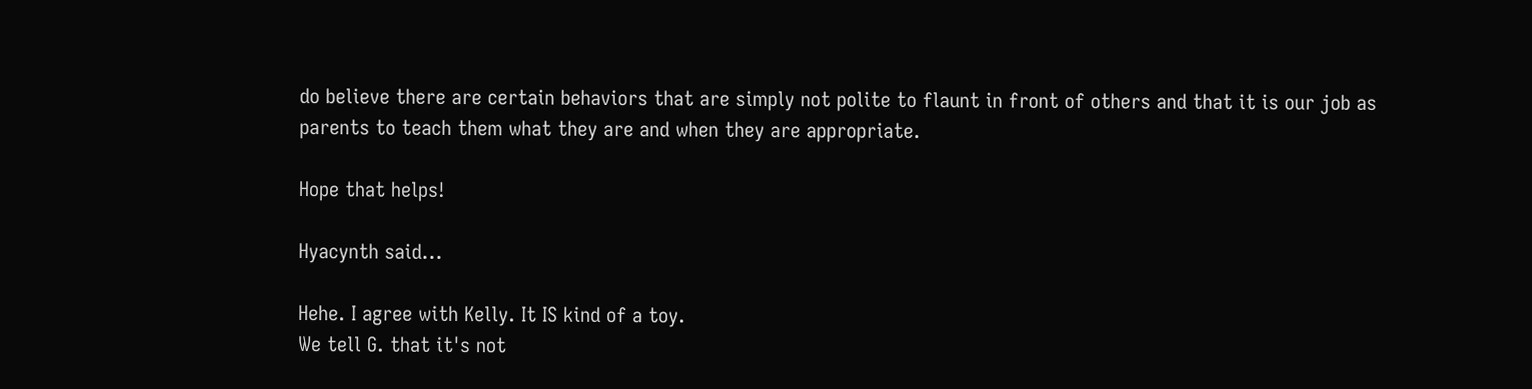do believe there are certain behaviors that are simply not polite to flaunt in front of others and that it is our job as parents to teach them what they are and when they are appropriate.

Hope that helps!

Hyacynth said...

Hehe. I agree with Kelly. It IS kind of a toy.
We tell G. that it's not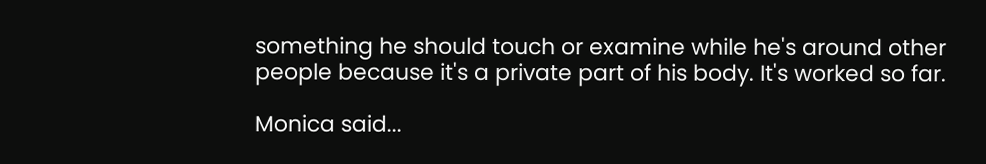something he should touch or examine while he's around other people because it's a private part of his body. It's worked so far.

Monica said...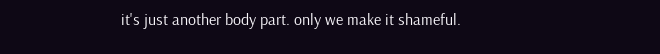it's just another body part. only we make it shameful.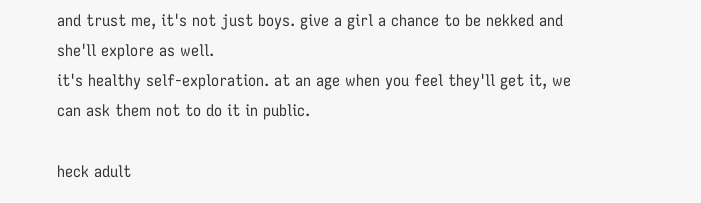and trust me, it's not just boys. give a girl a chance to be nekked and she'll explore as well.
it's healthy self-exploration. at an age when you feel they'll get it, we can ask them not to do it in public.

heck adult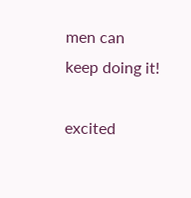men can keep doing it!

excited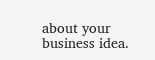about your business idea.